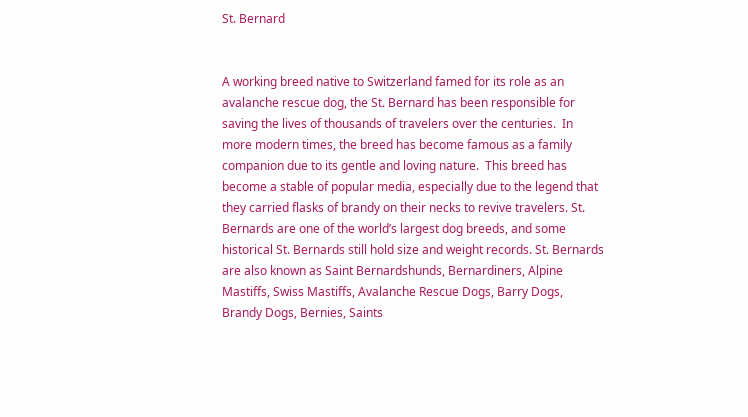St. Bernard


A working breed native to Switzerland famed for its role as an avalanche rescue dog, the St. Bernard has been responsible for saving the lives of thousands of travelers over the centuries.  In more modern times, the breed has become famous as a family companion due to its gentle and loving nature.  This breed has become a stable of popular media, especially due to the legend that they carried flasks of brandy on their necks to revive travelers. St. Bernards are one of the world’s largest dog breeds, and some historical St. Bernards still hold size and weight records. St. Bernards are also known as Saint Bernardshunds, Bernardiners, Alpine Mastiffs, Swiss Mastiffs, Avalanche Rescue Dogs, Barry Dogs, Brandy Dogs, Bernies, Saints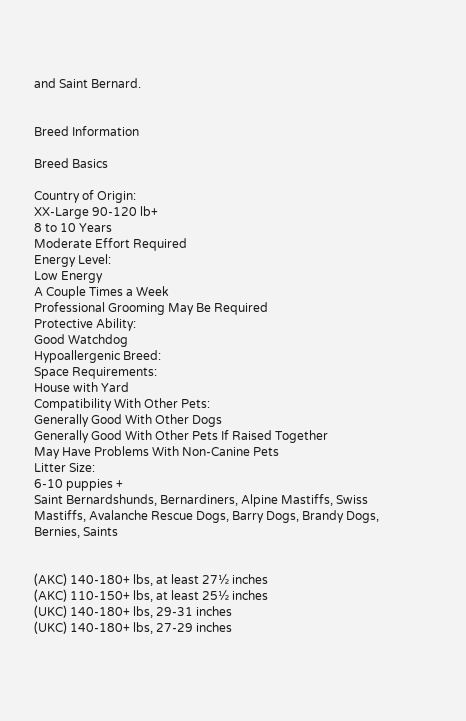and Saint Bernard.


Breed Information

Breed Basics

Country of Origin:
XX-Large 90-120 lb+
8 to 10 Years
Moderate Effort Required
Energy Level:
Low Energy
A Couple Times a Week
Professional Grooming May Be Required
Protective Ability:
Good Watchdog
Hypoallergenic Breed:
Space Requirements:
House with Yard
Compatibility With Other Pets:
Generally Good With Other Dogs
Generally Good With Other Pets If Raised Together
May Have Problems With Non-Canine Pets
Litter Size:
6-10 puppies +
Saint Bernardshunds, Bernardiners, Alpine Mastiffs, Swiss Mastiffs, Avalanche Rescue Dogs, Barry Dogs, Brandy Dogs, Bernies, Saints


(AKC) 140-180+ lbs, at least 27½ inches
(AKC) 110-150+ lbs, at least 25½ inches
(UKC) 140-180+ lbs, 29-31 inches
(UKC) 140-180+ lbs, 27-29 inches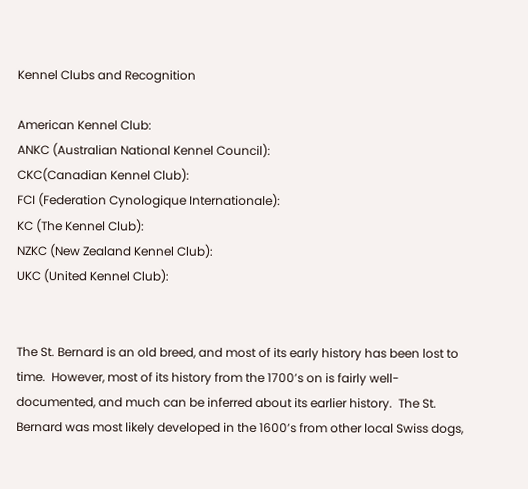Kennel Clubs and Recognition

American Kennel Club:
ANKC (Australian National Kennel Council):
CKC(Canadian Kennel Club):
FCI (Federation Cynologique Internationale):
KC (The Kennel Club):
NZKC (New Zealand Kennel Club):
UKC (United Kennel Club):


The St. Bernard is an old breed, and most of its early history has been lost to time.  However, most of its history from the 1700’s on is fairly well-documented, and much can be inferred about its earlier history.  The St. Bernard was most likely developed in the 1600’s from other local Swiss dogs,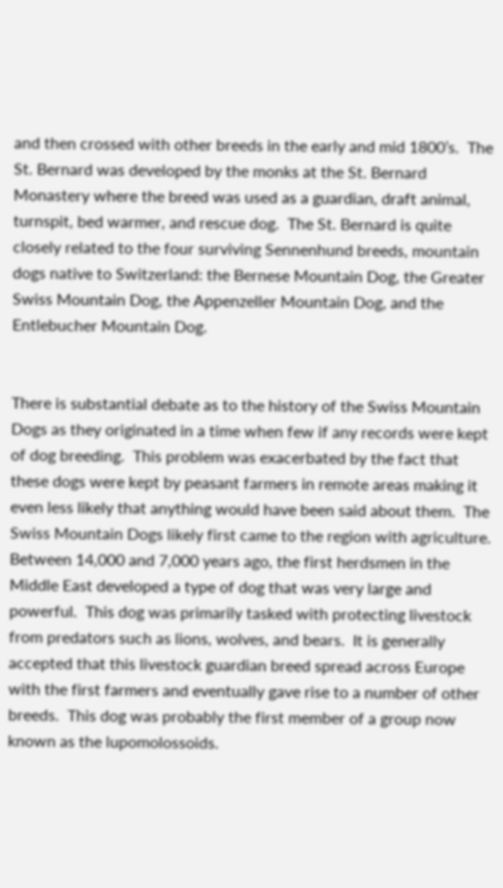and then crossed with other breeds in the early and mid 1800’s.  The St. Bernard was developed by the monks at the St. Bernard Monastery where the breed was used as a guardian, draft animal, turnspit, bed warmer, and rescue dog.  The St. Bernard is quite closely related to the four surviving Sennenhund breeds, mountain dogs native to Switzerland: the Bernese Mountain Dog, the Greater Swiss Mountain Dog, the Appenzeller Mountain Dog, and the Entlebucher Mountain Dog.


There is substantial debate as to the history of the Swiss Mountain Dogs as they originated in a time when few if any records were kept of dog breeding.  This problem was exacerbated by the fact that these dogs were kept by peasant farmers in remote areas making it even less likely that anything would have been said about them.  The Swiss Mountain Dogs likely first came to the region with agriculture.  Between 14,000 and 7,000 years ago, the first herdsmen in the Middle East developed a type of dog that was very large and powerful.  This dog was primarily tasked with protecting livestock from predators such as lions, wolves, and bears.  It is generally accepted that this livestock guardian breed spread across Europe with the first farmers and eventually gave rise to a number of other breeds.  This dog was probably the first member of a group now known as the lupomolossoids.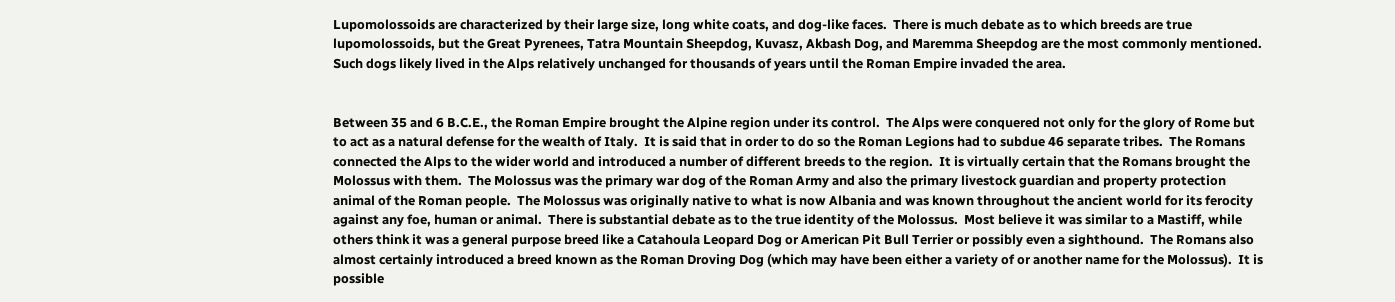Lupomolossoids are characterized by their large size, long white coats, and dog-like faces.  There is much debate as to which breeds are true lupomolossoids, but the Great Pyrenees, Tatra Mountain Sheepdog, Kuvasz, Akbash Dog, and Maremma Sheepdog are the most commonly mentioned.  Such dogs likely lived in the Alps relatively unchanged for thousands of years until the Roman Empire invaded the area.


Between 35 and 6 B.C.E., the Roman Empire brought the Alpine region under its control.  The Alps were conquered not only for the glory of Rome but to act as a natural defense for the wealth of Italy.  It is said that in order to do so the Roman Legions had to subdue 46 separate tribes.  The Romans connected the Alps to the wider world and introduced a number of different breeds to the region.  It is virtually certain that the Romans brought the Molossus with them.  The Molossus was the primary war dog of the Roman Army and also the primary livestock guardian and property protection animal of the Roman people.  The Molossus was originally native to what is now Albania and was known throughout the ancient world for its ferocity against any foe, human or animal.  There is substantial debate as to the true identity of the Molossus.  Most believe it was similar to a Mastiff, while others think it was a general purpose breed like a Catahoula Leopard Dog or American Pit Bull Terrier or possibly even a sighthound.  The Romans also almost certainly introduced a breed known as the Roman Droving Dog (which may have been either a variety of or another name for the Molossus).  It is possible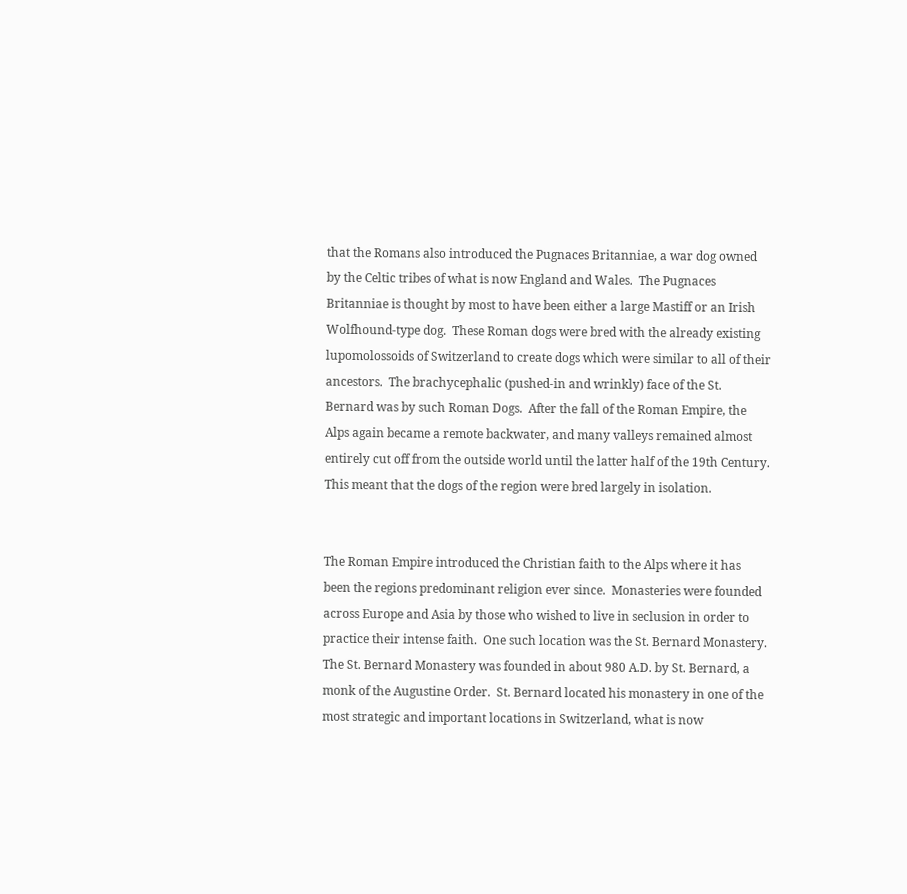that the Romans also introduced the Pugnaces Britanniae, a war dog owned by the Celtic tribes of what is now England and Wales.  The Pugnaces Britanniae is thought by most to have been either a large Mastiff or an Irish Wolfhound-type dog.  These Roman dogs were bred with the already existing lupomolossoids of Switzerland to create dogs which were similar to all of their ancestors.  The brachycephalic (pushed-in and wrinkly) face of the St. Bernard was by such Roman Dogs.  After the fall of the Roman Empire, the Alps again became a remote backwater, and many valleys remained almost entirely cut off from the outside world until the latter half of the 19th Century.  This meant that the dogs of the region were bred largely in isolation.


The Roman Empire introduced the Christian faith to the Alps where it has been the regions predominant religion ever since.  Monasteries were founded across Europe and Asia by those who wished to live in seclusion in order to practice their intense faith.  One such location was the St. Bernard Monastery.  The St. Bernard Monastery was founded in about 980 A.D. by St. Bernard, a monk of the Augustine Order.  St. Bernard located his monastery in one of the most strategic and important locations in Switzerland, what is now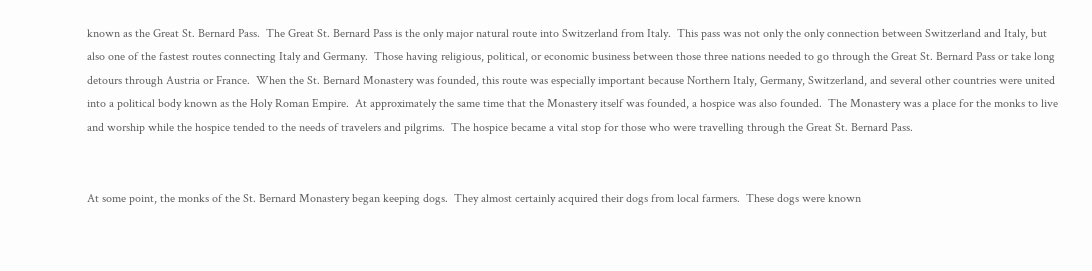known as the Great St. Bernard Pass.  The Great St. Bernard Pass is the only major natural route into Switzerland from Italy.  This pass was not only the only connection between Switzerland and Italy, but also one of the fastest routes connecting Italy and Germany.  Those having religious, political, or economic business between those three nations needed to go through the Great St. Bernard Pass or take long detours through Austria or France.  When the St. Bernard Monastery was founded, this route was especially important because Northern Italy, Germany, Switzerland, and several other countries were united into a political body known as the Holy Roman Empire.  At approximately the same time that the Monastery itself was founded, a hospice was also founded.  The Monastery was a place for the monks to live and worship while the hospice tended to the needs of travelers and pilgrims.  The hospice became a vital stop for those who were travelling through the Great St. Bernard Pass.


At some point, the monks of the St. Bernard Monastery began keeping dogs.  They almost certainly acquired their dogs from local farmers.  These dogs were known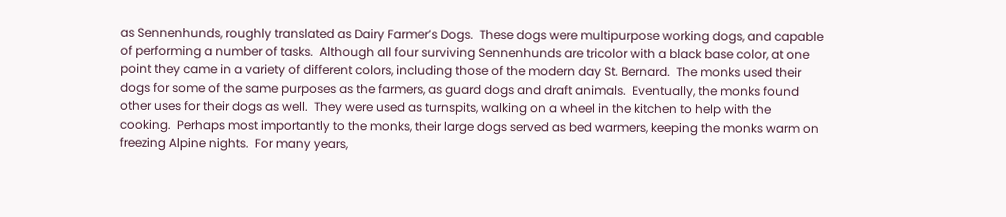as Sennenhunds, roughly translated as Dairy Farmer’s Dogs.  These dogs were multipurpose working dogs, and capable of performing a number of tasks.  Although all four surviving Sennenhunds are tricolor with a black base color, at one point they came in a variety of different colors, including those of the modern day St. Bernard.  The monks used their dogs for some of the same purposes as the farmers, as guard dogs and draft animals.  Eventually, the monks found other uses for their dogs as well.  They were used as turnspits, walking on a wheel in the kitchen to help with the cooking.  Perhaps most importantly to the monks, their large dogs served as bed warmers, keeping the monks warm on freezing Alpine nights.  For many years,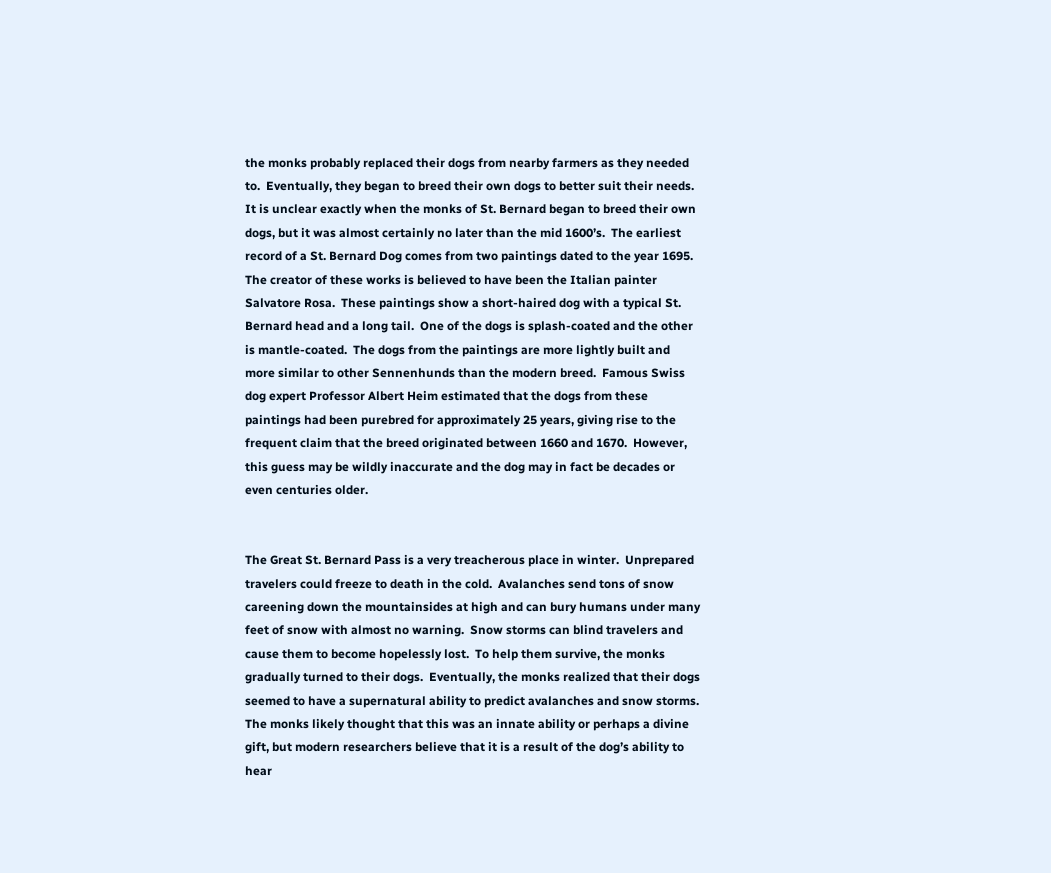the monks probably replaced their dogs from nearby farmers as they needed to.  Eventually, they began to breed their own dogs to better suit their needs.  It is unclear exactly when the monks of St. Bernard began to breed their own dogs, but it was almost certainly no later than the mid 1600’s.  The earliest record of a St. Bernard Dog comes from two paintings dated to the year 1695.   The creator of these works is believed to have been the Italian painter Salvatore Rosa.  These paintings show a short-haired dog with a typical St. Bernard head and a long tail.  One of the dogs is splash-coated and the other is mantle-coated.  The dogs from the paintings are more lightly built and more similar to other Sennenhunds than the modern breed.  Famous Swiss dog expert Professor Albert Heim estimated that the dogs from these paintings had been purebred for approximately 25 years, giving rise to the frequent claim that the breed originated between 1660 and 1670.  However, this guess may be wildly inaccurate and the dog may in fact be decades or even centuries older.


The Great St. Bernard Pass is a very treacherous place in winter.  Unprepared travelers could freeze to death in the cold.  Avalanches send tons of snow careening down the mountainsides at high and can bury humans under many feet of snow with almost no warning.  Snow storms can blind travelers and cause them to become hopelessly lost.  To help them survive, the monks gradually turned to their dogs.  Eventually, the monks realized that their dogs seemed to have a supernatural ability to predict avalanches and snow storms.  The monks likely thought that this was an innate ability or perhaps a divine gift, but modern researchers believe that it is a result of the dog’s ability to hear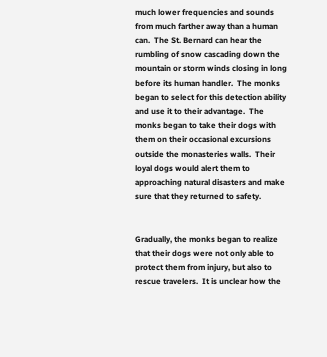much lower frequencies and sounds from much farther away than a human can.  The St. Bernard can hear the rumbling of snow cascading down the mountain or storm winds closing in long before its human handler.  The monks began to select for this detection ability and use it to their advantage.  The monks began to take their dogs with them on their occasional excursions outside the monasteries walls.  Their loyal dogs would alert them to approaching natural disasters and make sure that they returned to safety.


Gradually, the monks began to realize that their dogs were not only able to protect them from injury, but also to rescue travelers.  It is unclear how the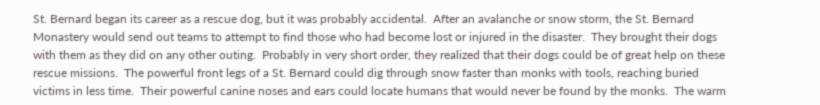St. Bernard began its career as a rescue dog, but it was probably accidental.  After an avalanche or snow storm, the St. Bernard Monastery would send out teams to attempt to find those who had become lost or injured in the disaster.  They brought their dogs with them as they did on any other outing.  Probably in very short order, they realized that their dogs could be of great help on these rescue missions.  The powerful front legs of a St. Bernard could dig through snow faster than monks with tools, reaching buried victims in less time.  Their powerful canine noses and ears could locate humans that would never be found by the monks.  The warm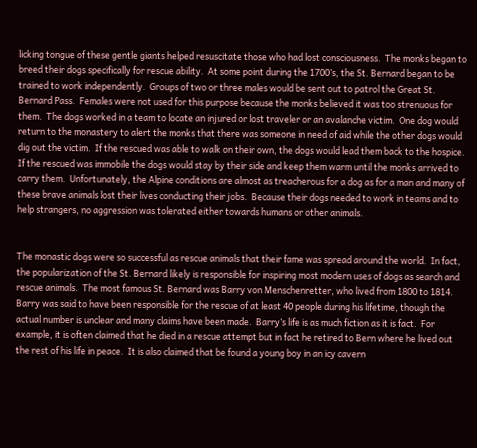licking tongue of these gentle giants helped resuscitate those who had lost consciousness.  The monks began to breed their dogs specifically for rescue ability.  At some point during the 1700’s, the St. Bernard began to be trained to work independently.  Groups of two or three males would be sent out to patrol the Great St. Bernard Pass.  Females were not used for this purpose because the monks believed it was too strenuous for them.  The dogs worked in a team to locate an injured or lost traveler or an avalanche victim.  One dog would return to the monastery to alert the monks that there was someone in need of aid while the other dogs would dig out the victim.  If the rescued was able to walk on their own, the dogs would lead them back to the hospice.  If the rescued was immobile the dogs would stay by their side and keep them warm until the monks arrived to carry them.  Unfortunately, the Alpine conditions are almost as treacherous for a dog as for a man and many of these brave animals lost their lives conducting their jobs.  Because their dogs needed to work in teams and to help strangers, no aggression was tolerated either towards humans or other animals.


The monastic dogs were so successful as rescue animals that their fame was spread around the world.  In fact, the popularization of the St. Bernard likely is responsible for inspiring most modern uses of dogs as search and rescue animals.  The most famous St. Bernard was Barry von Menschenretter, who lived from 1800 to 1814.  Barry was said to have been responsible for the rescue of at least 40 people during his lifetime, though the actual number is unclear and many claims have been made.  Barry’s life is as much fiction as it is fact.  For example, it is often claimed that he died in a rescue attempt but in fact he retired to Bern where he lived out the rest of his life in peace.  It is also claimed that be found a young boy in an icy cavern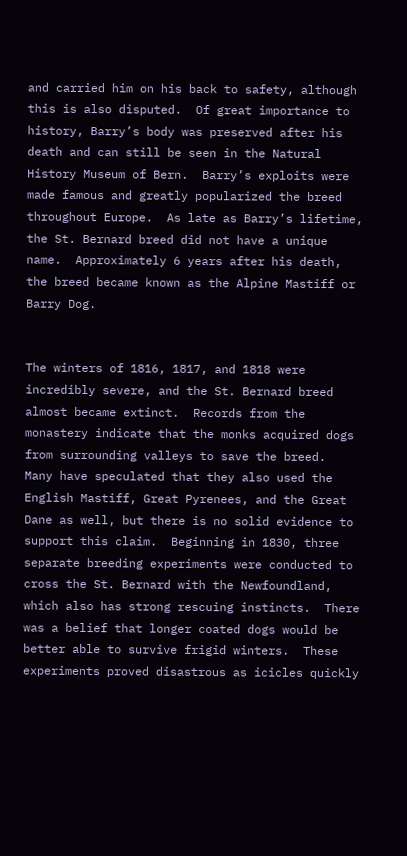and carried him on his back to safety, although this is also disputed.  Of great importance to history, Barry’s body was preserved after his death and can still be seen in the Natural History Museum of Bern.  Barry’s exploits were made famous and greatly popularized the breed throughout Europe.  As late as Barry’s lifetime, the St. Bernard breed did not have a unique name.  Approximately 6 years after his death, the breed became known as the Alpine Mastiff or Barry Dog.


The winters of 1816, 1817, and 1818 were incredibly severe, and the St. Bernard breed almost became extinct.  Records from the monastery indicate that the monks acquired dogs from surrounding valleys to save the breed.  Many have speculated that they also used the English Mastiff, Great Pyrenees, and the Great Dane as well, but there is no solid evidence to support this claim.  Beginning in 1830, three separate breeding experiments were conducted to cross the St. Bernard with the Newfoundland, which also has strong rescuing instincts.  There was a belief that longer coated dogs would be better able to survive frigid winters.  These experiments proved disastrous as icicles quickly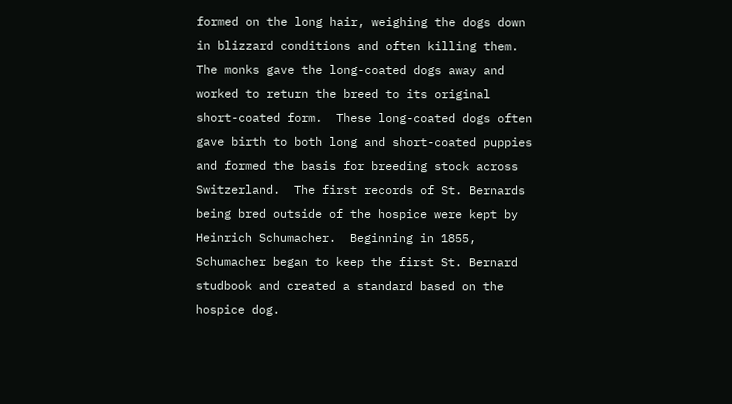formed on the long hair, weighing the dogs down in blizzard conditions and often killing them.  The monks gave the long-coated dogs away and worked to return the breed to its original short-coated form.  These long-coated dogs often gave birth to both long and short-coated puppies and formed the basis for breeding stock across Switzerland.  The first records of St. Bernards being bred outside of the hospice were kept by Heinrich Schumacher.  Beginning in 1855, Schumacher began to keep the first St. Bernard studbook and created a standard based on the hospice dog.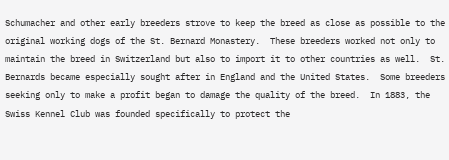Schumacher and other early breeders strove to keep the breed as close as possible to the original working dogs of the St. Bernard Monastery.  These breeders worked not only to maintain the breed in Switzerland but also to import it to other countries as well.  St. Bernards became especially sought after in England and the United States.  Some breeders seeking only to make a profit began to damage the quality of the breed.  In 1883, the Swiss Kennel Club was founded specifically to protect the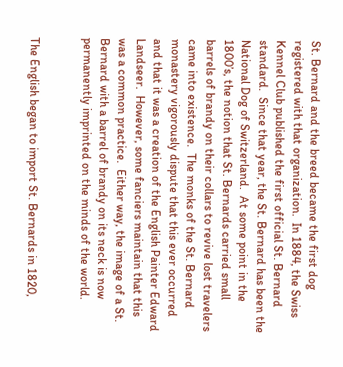St. Bernard and the breed became the first dog registered with that organization.  In 1884, the Swiss Kennel Club published the first official St. Bernard standard.  Since that year, the St. Bernard has been the National Dog of Switzerland.  At some point in the 1800’s, the notion that St. Bernards carried small barrels of brandy on their collars to revive lost travelers came into existence.  The monks of the St. Bernard monastery vigorously dispute that this ever occurred and that it was a creation of the English Painter Edward Landseer.  However, some fanciers maintain that this was a common practice.  Either way, the image of a St. Bernard with a barrel of brandy on its neck is now permanently imprinted on the minds of the world.


The English began to import St. Bernards in 1820,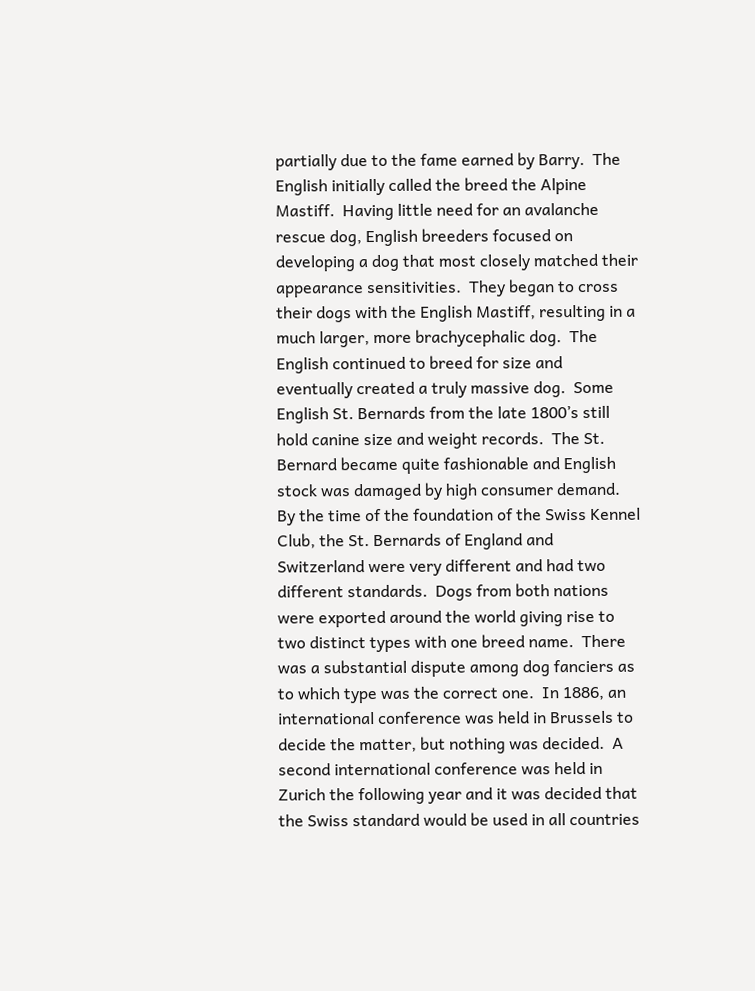partially due to the fame earned by Barry.  The English initially called the breed the Alpine Mastiff.  Having little need for an avalanche rescue dog, English breeders focused on developing a dog that most closely matched their appearance sensitivities.  They began to cross their dogs with the English Mastiff, resulting in a much larger, more brachycephalic dog.  The English continued to breed for size and eventually created a truly massive dog.  Some English St. Bernards from the late 1800’s still hold canine size and weight records.  The St. Bernard became quite fashionable and English stock was damaged by high consumer demand.  By the time of the foundation of the Swiss Kennel Club, the St. Bernards of England and Switzerland were very different and had two different standards.  Dogs from both nations were exported around the world giving rise to two distinct types with one breed name.  There was a substantial dispute among dog fanciers as to which type was the correct one.  In 1886, an international conference was held in Brussels to decide the matter, but nothing was decided.  A second international conference was held in Zurich the following year and it was decided that the Swiss standard would be used in all countries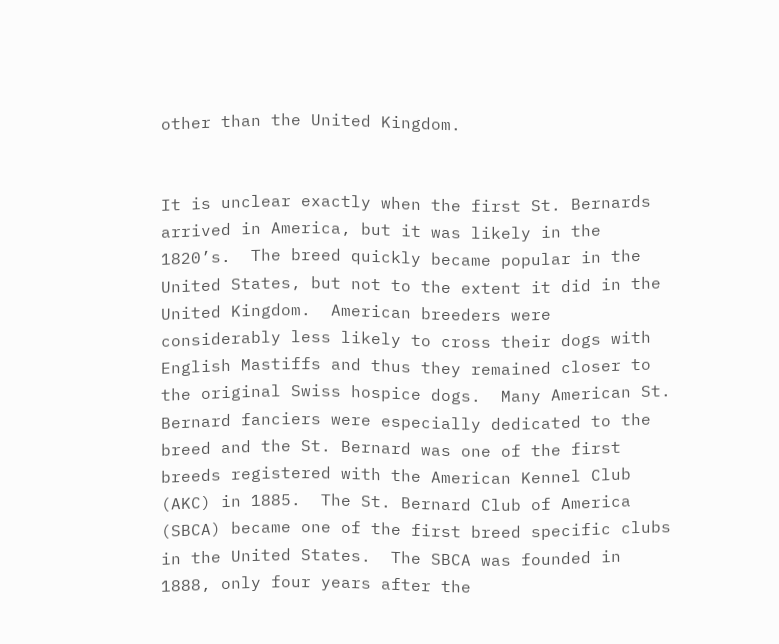other than the United Kingdom.


It is unclear exactly when the first St. Bernards arrived in America, but it was likely in the 1820’s.  The breed quickly became popular in the United States, but not to the extent it did in the United Kingdom.  American breeders were considerably less likely to cross their dogs with English Mastiffs and thus they remained closer to the original Swiss hospice dogs.  Many American St. Bernard fanciers were especially dedicated to the breed and the St. Bernard was one of the first breeds registered with the American Kennel Club (AKC) in 1885.  The St. Bernard Club of America (SBCA) became one of the first breed specific clubs in the United States.  The SBCA was founded in 1888, only four years after the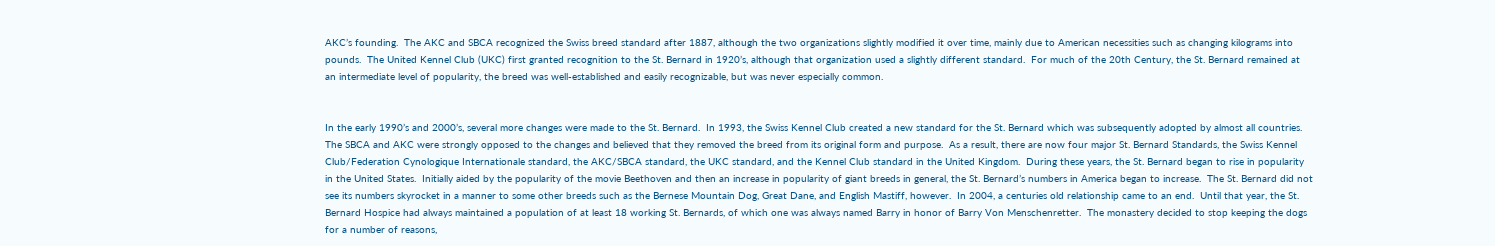AKC’s founding.  The AKC and SBCA recognized the Swiss breed standard after 1887, although the two organizations slightly modified it over time, mainly due to American necessities such as changing kilograms into pounds.  The United Kennel Club (UKC) first granted recognition to the St. Bernard in 1920’s, although that organization used a slightly different standard.  For much of the 20th Century, the St. Bernard remained at an intermediate level of popularity, the breed was well-established and easily recognizable, but was never especially common.


In the early 1990’s and 2000’s, several more changes were made to the St. Bernard.  In 1993, the Swiss Kennel Club created a new standard for the St. Bernard which was subsequently adopted by almost all countries.  The SBCA and AKC were strongly opposed to the changes and believed that they removed the breed from its original form and purpose.  As a result, there are now four major St. Bernard Standards, the Swiss Kennel Club/Federation Cynologique Internationale standard, the AKC/SBCA standard, the UKC standard, and the Kennel Club standard in the United Kingdom.  During these years, the St. Bernard began to rise in popularity in the United States.  Initially aided by the popularity of the movie Beethoven and then an increase in popularity of giant breeds in general, the St. Bernard’s numbers in America began to increase.  The St. Bernard did not see its numbers skyrocket in a manner to some other breeds such as the Bernese Mountain Dog, Great Dane, and English Mastiff, however.  In 2004, a centuries old relationship came to an end.  Until that year, the St. Bernard Hospice had always maintained a population of at least 18 working St. Bernards, of which one was always named Barry in honor of Barry Von Menschenretter.  The monastery decided to stop keeping the dogs for a number of reasons,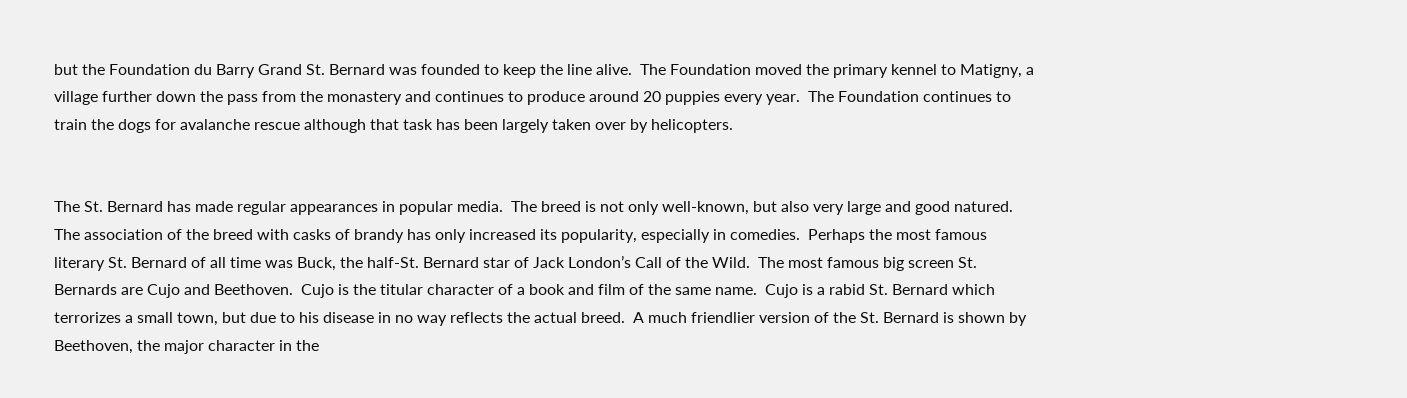but the Foundation du Barry Grand St. Bernard was founded to keep the line alive.  The Foundation moved the primary kennel to Matigny, a village further down the pass from the monastery and continues to produce around 20 puppies every year.  The Foundation continues to train the dogs for avalanche rescue although that task has been largely taken over by helicopters.


The St. Bernard has made regular appearances in popular media.  The breed is not only well-known, but also very large and good natured.  The association of the breed with casks of brandy has only increased its popularity, especially in comedies.  Perhaps the most famous literary St. Bernard of all time was Buck, the half-St. Bernard star of Jack London’s Call of the Wild.  The most famous big screen St. Bernards are Cujo and Beethoven.  Cujo is the titular character of a book and film of the same name.  Cujo is a rabid St. Bernard which terrorizes a small town, but due to his disease in no way reflects the actual breed.  A much friendlier version of the St. Bernard is shown by Beethoven, the major character in the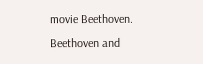movie Beethoven.  Beethoven and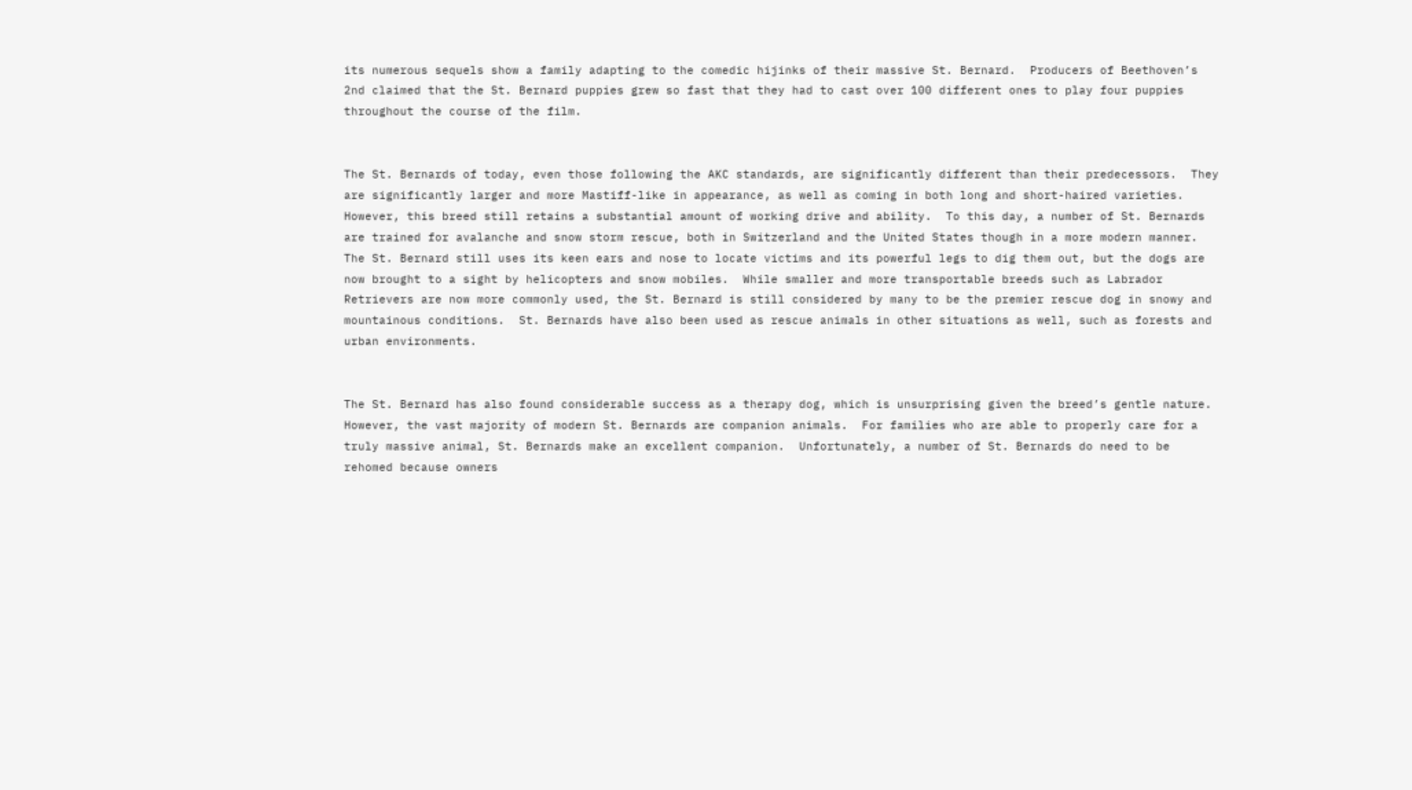its numerous sequels show a family adapting to the comedic hijinks of their massive St. Bernard.  Producers of Beethoven’s 2nd claimed that the St. Bernard puppies grew so fast that they had to cast over 100 different ones to play four puppies throughout the course of the film.


The St. Bernards of today, even those following the AKC standards, are significantly different than their predecessors.  They are significantly larger and more Mastiff-like in appearance, as well as coming in both long and short-haired varieties.  However, this breed still retains a substantial amount of working drive and ability.  To this day, a number of St. Bernards are trained for avalanche and snow storm rescue, both in Switzerland and the United States though in a more modern manner.  The St. Bernard still uses its keen ears and nose to locate victims and its powerful legs to dig them out, but the dogs are now brought to a sight by helicopters and snow mobiles.  While smaller and more transportable breeds such as Labrador Retrievers are now more commonly used, the St. Bernard is still considered by many to be the premier rescue dog in snowy and mountainous conditions.  St. Bernards have also been used as rescue animals in other situations as well, such as forests and urban environments.


The St. Bernard has also found considerable success as a therapy dog, which is unsurprising given the breed’s gentle nature.  However, the vast majority of modern St. Bernards are companion animals.  For families who are able to properly care for a truly massive animal, St. Bernards make an excellent companion.  Unfortunately, a number of St. Bernards do need to be rehomed because owners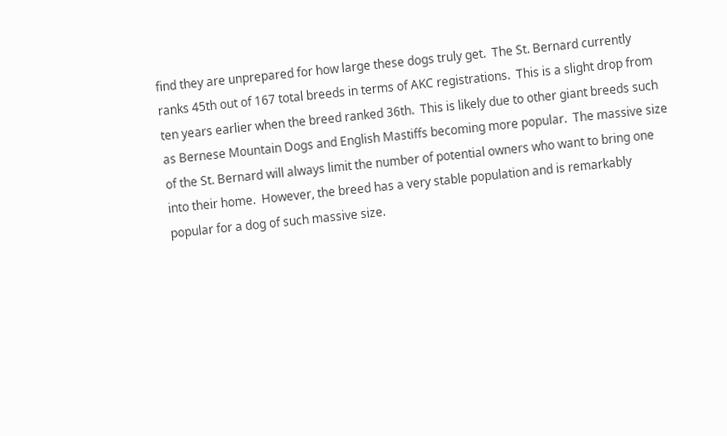find they are unprepared for how large these dogs truly get.  The St. Bernard currently ranks 45th out of 167 total breeds in terms of AKC registrations.  This is a slight drop from ten years earlier when the breed ranked 36th.  This is likely due to other giant breeds such as Bernese Mountain Dogs and English Mastiffs becoming more popular.  The massive size of the St. Bernard will always limit the number of potential owners who want to bring one into their home.  However, the breed has a very stable population and is remarkably popular for a dog of such massive size.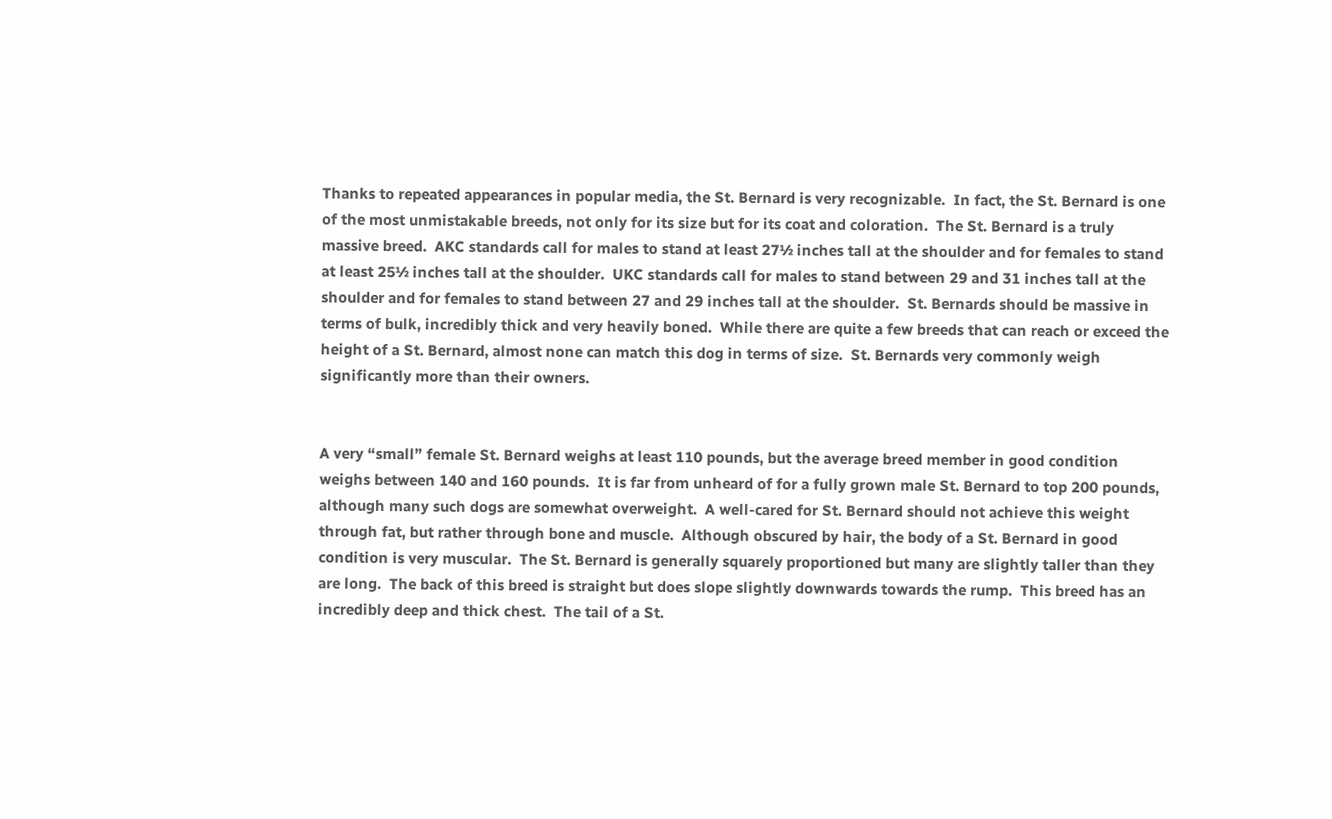Thanks to repeated appearances in popular media, the St. Bernard is very recognizable.  In fact, the St. Bernard is one of the most unmistakable breeds, not only for its size but for its coat and coloration.  The St. Bernard is a truly massive breed.  AKC standards call for males to stand at least 27½ inches tall at the shoulder and for females to stand at least 25½ inches tall at the shoulder.  UKC standards call for males to stand between 29 and 31 inches tall at the shoulder and for females to stand between 27 and 29 inches tall at the shoulder.  St. Bernards should be massive in terms of bulk, incredibly thick and very heavily boned.  While there are quite a few breeds that can reach or exceed the height of a St. Bernard, almost none can match this dog in terms of size.  St. Bernards very commonly weigh significantly more than their owners.


A very “small” female St. Bernard weighs at least 110 pounds, but the average breed member in good condition weighs between 140 and 160 pounds.  It is far from unheard of for a fully grown male St. Bernard to top 200 pounds, although many such dogs are somewhat overweight.  A well-cared for St. Bernard should not achieve this weight through fat, but rather through bone and muscle.  Although obscured by hair, the body of a St. Bernard in good condition is very muscular.  The St. Bernard is generally squarely proportioned but many are slightly taller than they are long.  The back of this breed is straight but does slope slightly downwards towards the rump.  This breed has an incredibly deep and thick chest.  The tail of a St.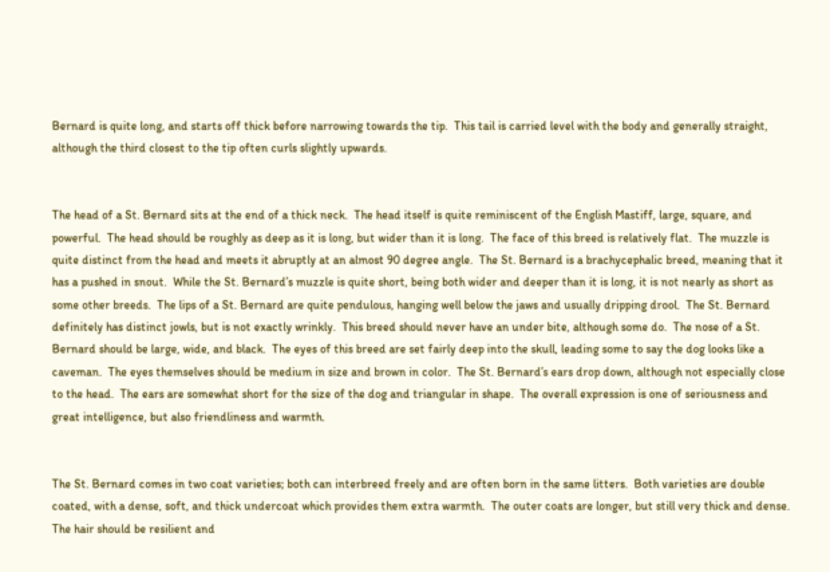Bernard is quite long, and starts off thick before narrowing towards the tip.  This tail is carried level with the body and generally straight, although the third closest to the tip often curls slightly upwards.


The head of a St. Bernard sits at the end of a thick neck.  The head itself is quite reminiscent of the English Mastiff, large, square, and powerful.  The head should be roughly as deep as it is long, but wider than it is long.  The face of this breed is relatively flat.  The muzzle is quite distinct from the head and meets it abruptly at an almost 90 degree angle.  The St. Bernard is a brachycephalic breed, meaning that it has a pushed in snout.  While the St. Bernard’s muzzle is quite short, being both wider and deeper than it is long, it is not nearly as short as some other breeds.  The lips of a St. Bernard are quite pendulous, hanging well below the jaws and usually dripping drool.  The St. Bernard definitely has distinct jowls, but is not exactly wrinkly.  This breed should never have an under bite, although some do.  The nose of a St. Bernard should be large, wide, and black.  The eyes of this breed are set fairly deep into the skull, leading some to say the dog looks like a caveman.  The eyes themselves should be medium in size and brown in color.  The St. Bernard’s ears drop down, although not especially close to the head.  The ears are somewhat short for the size of the dog and triangular in shape.  The overall expression is one of seriousness and great intelligence, but also friendliness and warmth.


The St. Bernard comes in two coat varieties; both can interbreed freely and are often born in the same litters.  Both varieties are double coated, with a dense, soft, and thick undercoat which provides them extra warmth.  The outer coats are longer, but still very thick and dense.  The hair should be resilient and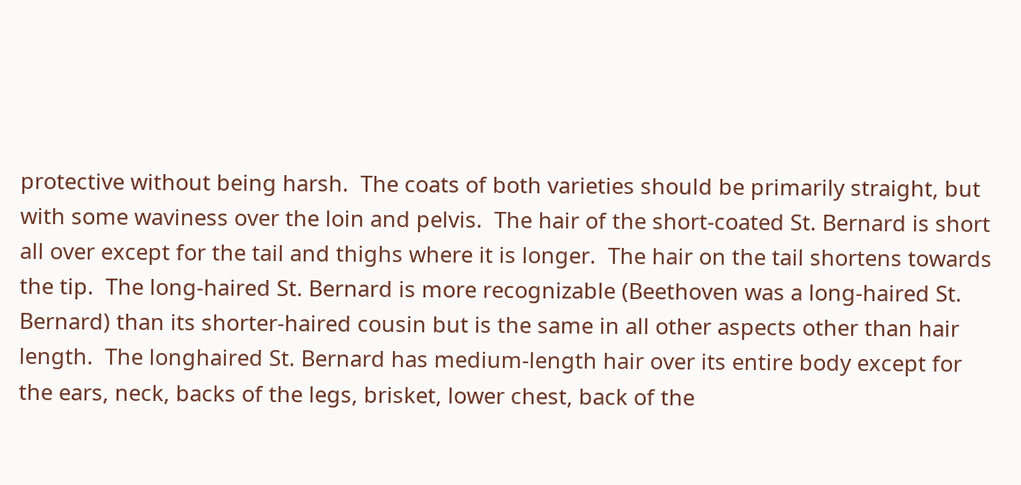protective without being harsh.  The coats of both varieties should be primarily straight, but with some waviness over the loin and pelvis.  The hair of the short-coated St. Bernard is short all over except for the tail and thighs where it is longer.  The hair on the tail shortens towards the tip.  The long-haired St. Bernard is more recognizable (Beethoven was a long-haired St. Bernard) than its shorter-haired cousin but is the same in all other aspects other than hair length.  The longhaired St. Bernard has medium-length hair over its entire body except for the ears, neck, backs of the legs, brisket, lower chest, back of the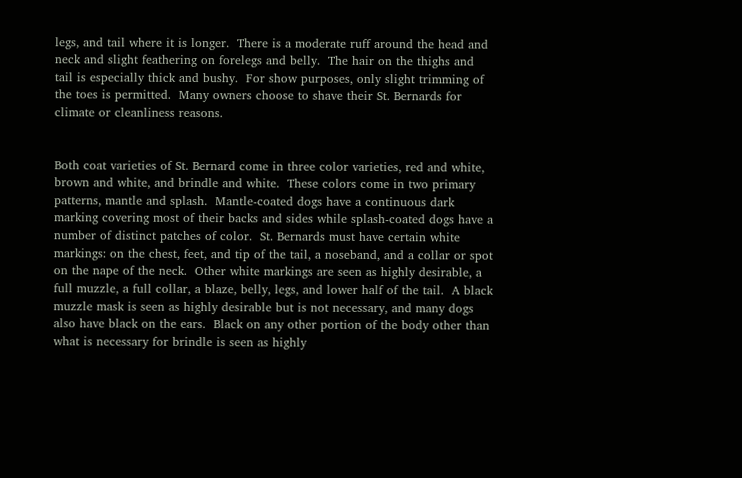legs, and tail where it is longer.  There is a moderate ruff around the head and neck and slight feathering on forelegs and belly.  The hair on the thighs and tail is especially thick and bushy.  For show purposes, only slight trimming of the toes is permitted.  Many owners choose to shave their St. Bernards for climate or cleanliness reasons.


Both coat varieties of St. Bernard come in three color varieties, red and white, brown and white, and brindle and white.  These colors come in two primary patterns, mantle and splash.  Mantle-coated dogs have a continuous dark marking covering most of their backs and sides while splash-coated dogs have a number of distinct patches of color.  St. Bernards must have certain white markings: on the chest, feet, and tip of the tail, a noseband, and a collar or spot on the nape of the neck.  Other white markings are seen as highly desirable, a full muzzle, a full collar, a blaze, belly, legs, and lower half of the tail.  A black muzzle mask is seen as highly desirable but is not necessary, and many dogs also have black on the ears.  Black on any other portion of the body other than what is necessary for brindle is seen as highly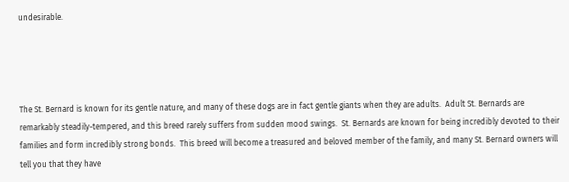undesirable.




The St. Bernard is known for its gentle nature, and many of these dogs are in fact gentle giants when they are adults.  Adult St. Bernards are remarkably steadily-tempered, and this breed rarely suffers from sudden mood swings.  St. Bernards are known for being incredibly devoted to their families and form incredibly strong bonds.  This breed will become a treasured and beloved member of the family, and many St. Bernard owners will tell you that they have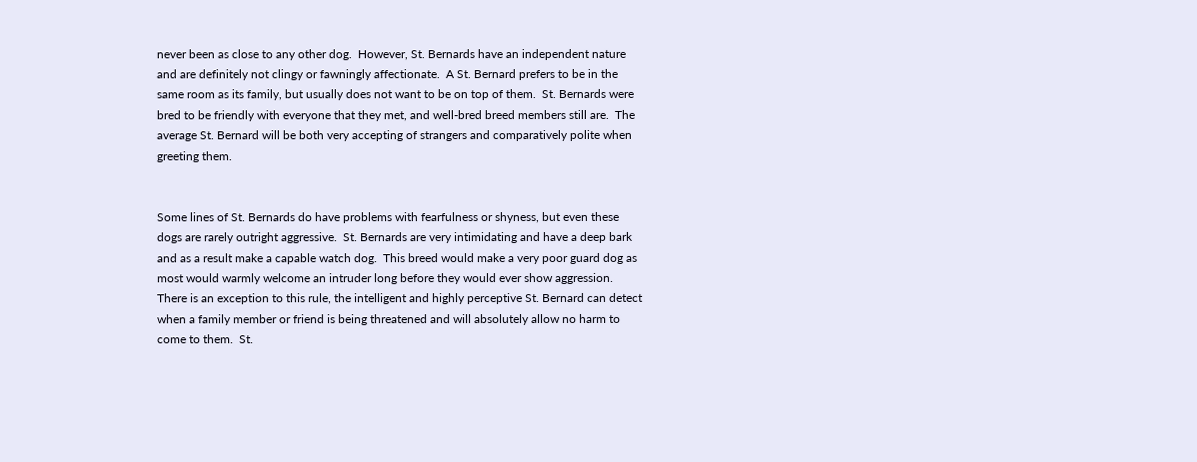never been as close to any other dog.  However, St. Bernards have an independent nature and are definitely not clingy or fawningly affectionate.  A St. Bernard prefers to be in the same room as its family, but usually does not want to be on top of them.  St. Bernards were bred to be friendly with everyone that they met, and well-bred breed members still are.  The average St. Bernard will be both very accepting of strangers and comparatively polite when greeting them.


Some lines of St. Bernards do have problems with fearfulness or shyness, but even these dogs are rarely outright aggressive.  St. Bernards are very intimidating and have a deep bark and as a result make a capable watch dog.  This breed would make a very poor guard dog as most would warmly welcome an intruder long before they would ever show aggression.  There is an exception to this rule, the intelligent and highly perceptive St. Bernard can detect when a family member or friend is being threatened and will absolutely allow no harm to come to them.  St.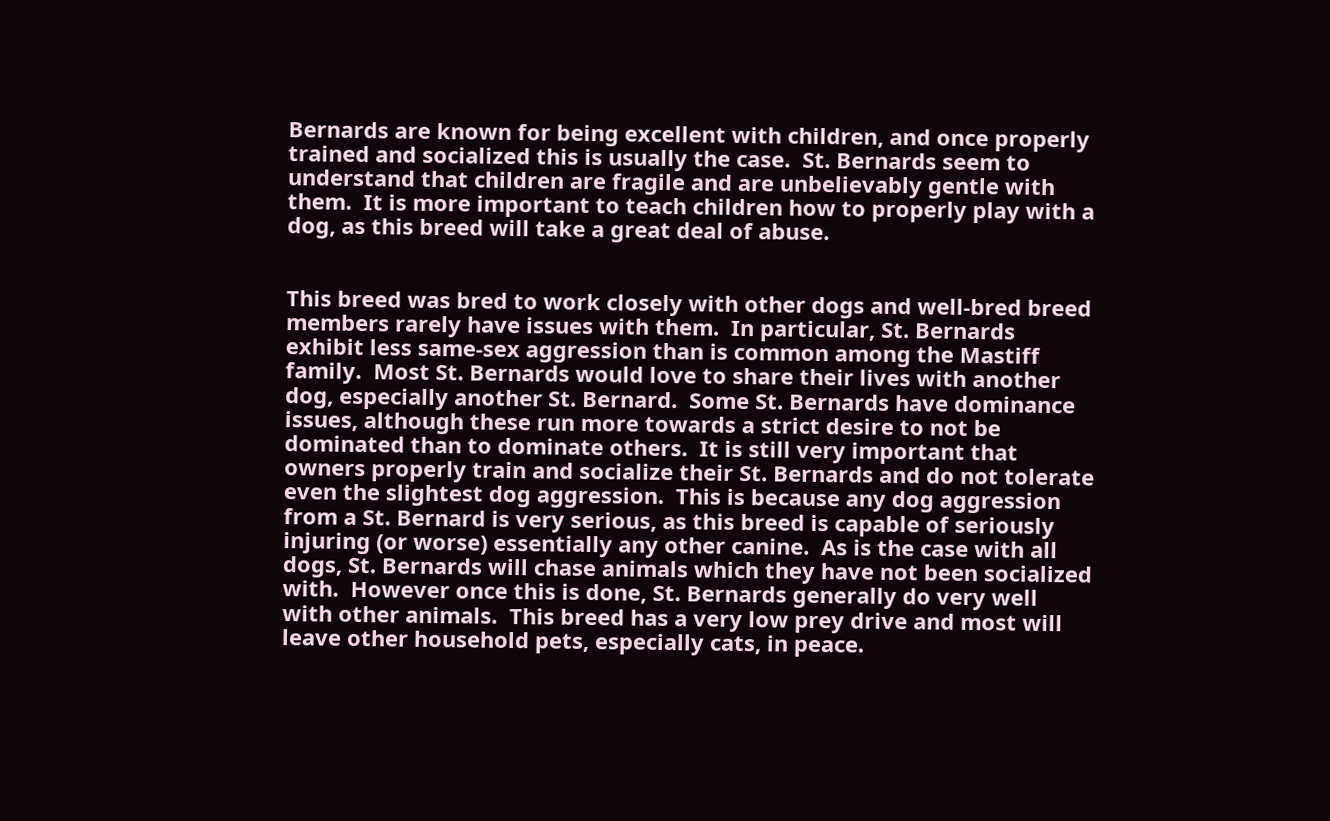Bernards are known for being excellent with children, and once properly trained and socialized this is usually the case.  St. Bernards seem to understand that children are fragile and are unbelievably gentle with them.  It is more important to teach children how to properly play with a dog, as this breed will take a great deal of abuse.


This breed was bred to work closely with other dogs and well-bred breed members rarely have issues with them.  In particular, St. Bernards exhibit less same-sex aggression than is common among the Mastiff family.  Most St. Bernards would love to share their lives with another dog, especially another St. Bernard.  Some St. Bernards have dominance issues, although these run more towards a strict desire to not be dominated than to dominate others.  It is still very important that owners properly train and socialize their St. Bernards and do not tolerate even the slightest dog aggression.  This is because any dog aggression from a St. Bernard is very serious, as this breed is capable of seriously injuring (or worse) essentially any other canine.  As is the case with all dogs, St. Bernards will chase animals which they have not been socialized with.  However once this is done, St. Bernards generally do very well with other animals.  This breed has a very low prey drive and most will leave other household pets, especially cats, in peace.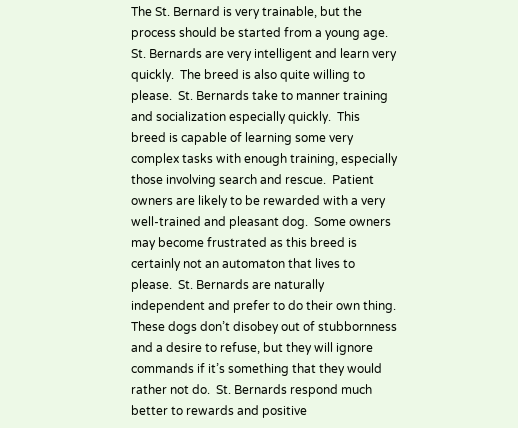The St. Bernard is very trainable, but the process should be started from a young age.  St. Bernards are very intelligent and learn very quickly.  The breed is also quite willing to please.  St. Bernards take to manner training and socialization especially quickly.  This breed is capable of learning some very complex tasks with enough training, especially those involving search and rescue.  Patient owners are likely to be rewarded with a very well-trained and pleasant dog.  Some owners may become frustrated as this breed is certainly not an automaton that lives to please.  St. Bernards are naturally independent and prefer to do their own thing.  These dogs don’t disobey out of stubbornness and a desire to refuse, but they will ignore commands if it’s something that they would rather not do.  St. Bernards respond much better to rewards and positive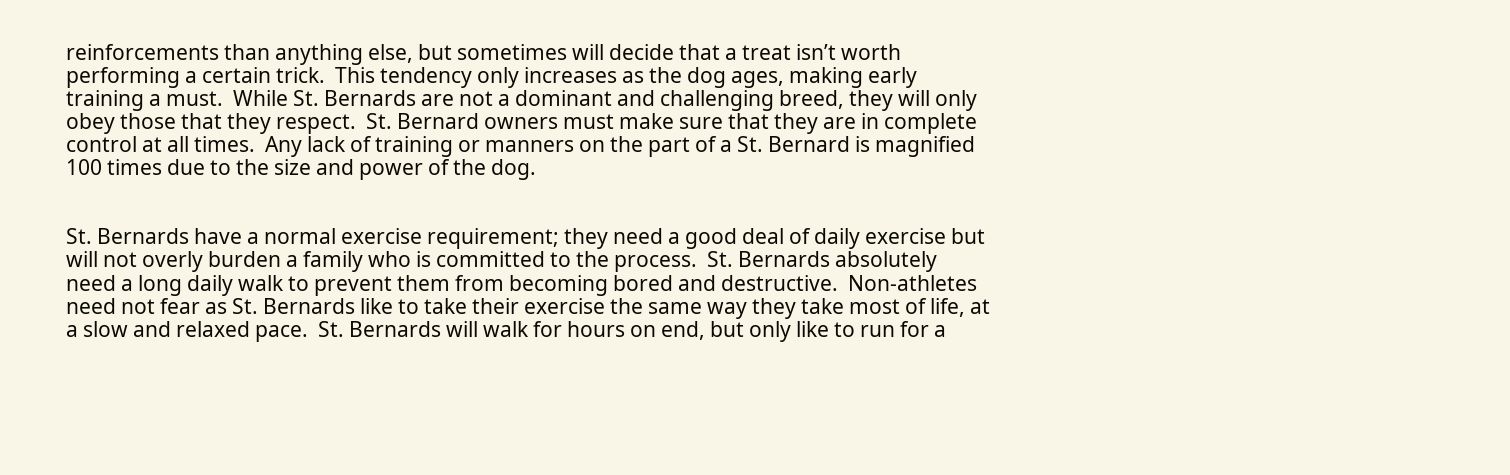reinforcements than anything else, but sometimes will decide that a treat isn’t worth performing a certain trick.  This tendency only increases as the dog ages, making early training a must.  While St. Bernards are not a dominant and challenging breed, they will only obey those that they respect.  St. Bernard owners must make sure that they are in complete control at all times.  Any lack of training or manners on the part of a St. Bernard is magnified 100 times due to the size and power of the dog.


St. Bernards have a normal exercise requirement; they need a good deal of daily exercise but will not overly burden a family who is committed to the process.  St. Bernards absolutely need a long daily walk to prevent them from becoming bored and destructive.  Non-athletes need not fear as St. Bernards like to take their exercise the same way they take most of life, at a slow and relaxed pace.  St. Bernards will walk for hours on end, but only like to run for a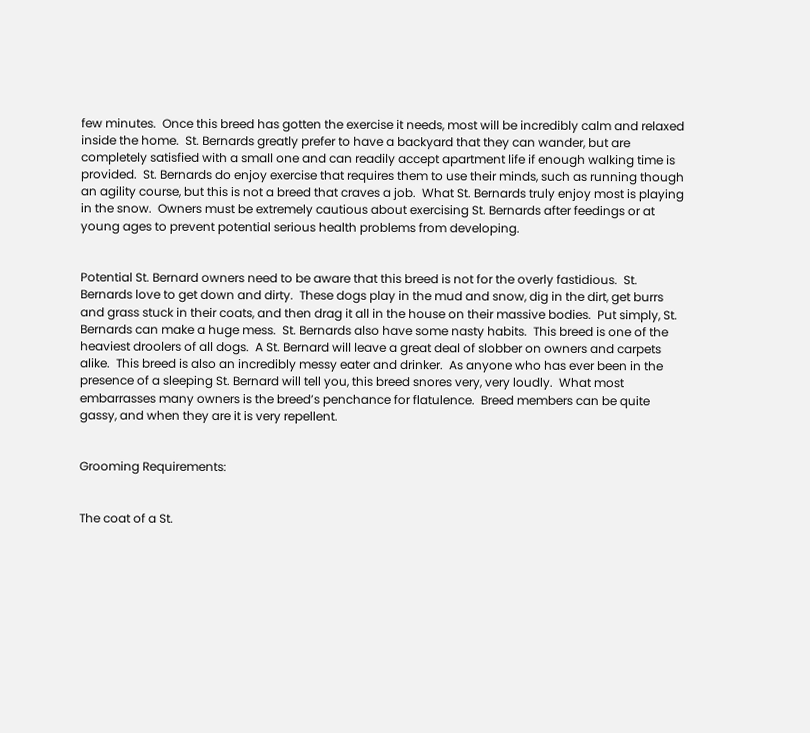few minutes.  Once this breed has gotten the exercise it needs, most will be incredibly calm and relaxed inside the home.  St. Bernards greatly prefer to have a backyard that they can wander, but are completely satisfied with a small one and can readily accept apartment life if enough walking time is provided.  St. Bernards do enjoy exercise that requires them to use their minds, such as running though an agility course, but this is not a breed that craves a job.  What St. Bernards truly enjoy most is playing in the snow.  Owners must be extremely cautious about exercising St. Bernards after feedings or at young ages to prevent potential serious health problems from developing.


Potential St. Bernard owners need to be aware that this breed is not for the overly fastidious.  St. Bernards love to get down and dirty.  These dogs play in the mud and snow, dig in the dirt, get burrs and grass stuck in their coats, and then drag it all in the house on their massive bodies.  Put simply, St. Bernards can make a huge mess.  St. Bernards also have some nasty habits.  This breed is one of the heaviest droolers of all dogs.  A St. Bernard will leave a great deal of slobber on owners and carpets alike.  This breed is also an incredibly messy eater and drinker.  As anyone who has ever been in the presence of a sleeping St. Bernard will tell you, this breed snores very, very loudly.  What most embarrasses many owners is the breed’s penchance for flatulence.  Breed members can be quite gassy, and when they are it is very repellent.


Grooming Requirements:


The coat of a St.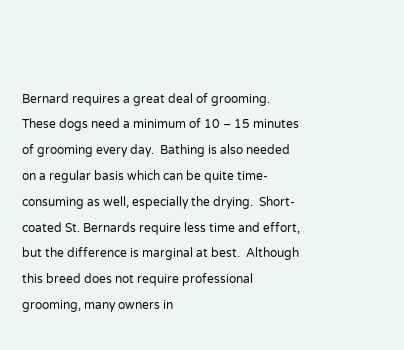Bernard requires a great deal of grooming.  These dogs need a minimum of 10 – 15 minutes of grooming every day.  Bathing is also needed on a regular basis which can be quite time-consuming as well, especially the drying.  Short-coated St. Bernards require less time and effort, but the difference is marginal at best.  Although this breed does not require professional grooming, many owners in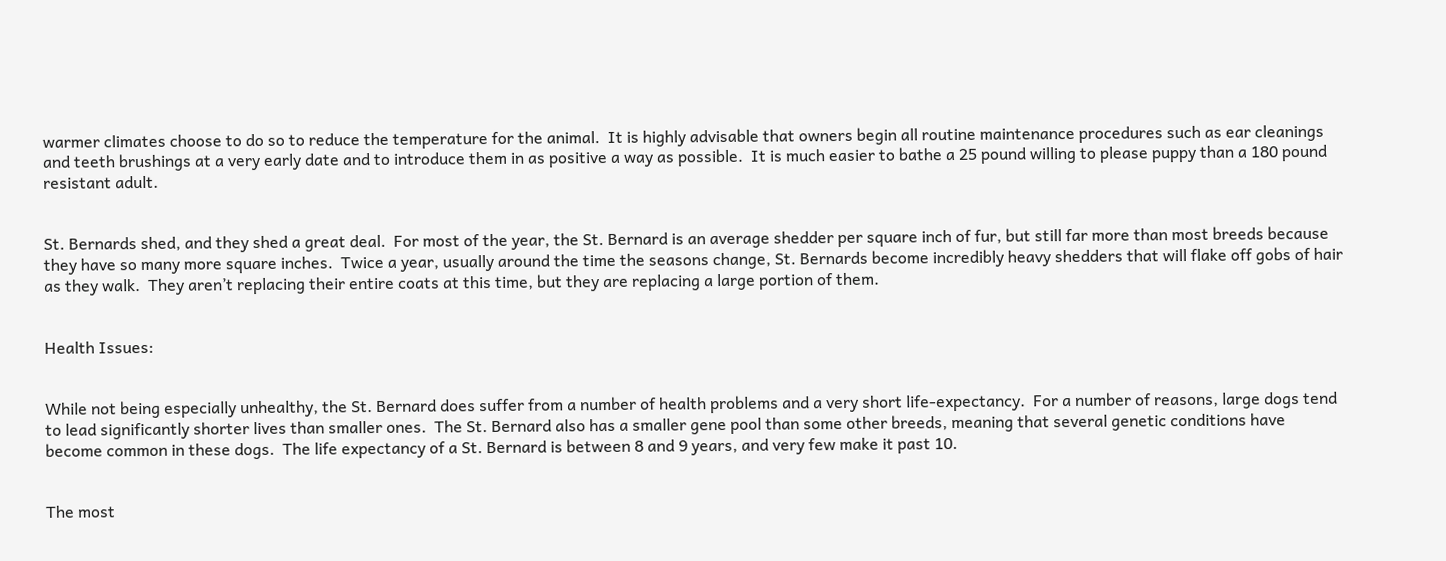warmer climates choose to do so to reduce the temperature for the animal.  It is highly advisable that owners begin all routine maintenance procedures such as ear cleanings and teeth brushings at a very early date and to introduce them in as positive a way as possible.  It is much easier to bathe a 25 pound willing to please puppy than a 180 pound resistant adult.


St. Bernards shed, and they shed a great deal.  For most of the year, the St. Bernard is an average shedder per square inch of fur, but still far more than most breeds because they have so many more square inches.  Twice a year, usually around the time the seasons change, St. Bernards become incredibly heavy shedders that will flake off gobs of hair as they walk.  They aren’t replacing their entire coats at this time, but they are replacing a large portion of them.


Health Issues:


While not being especially unhealthy, the St. Bernard does suffer from a number of health problems and a very short life-expectancy.  For a number of reasons, large dogs tend to lead significantly shorter lives than smaller ones.  The St. Bernard also has a smaller gene pool than some other breeds, meaning that several genetic conditions have become common in these dogs.  The life expectancy of a St. Bernard is between 8 and 9 years, and very few make it past 10.


The most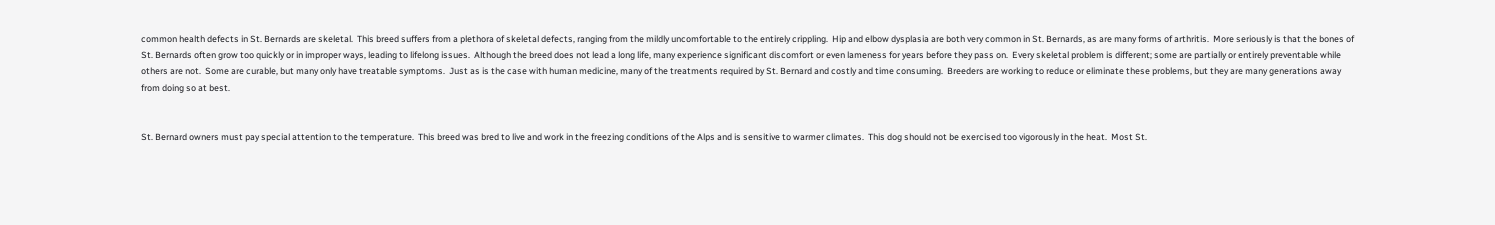common health defects in St. Bernards are skeletal.  This breed suffers from a plethora of skeletal defects, ranging from the mildly uncomfortable to the entirely crippling.  Hip and elbow dysplasia are both very common in St. Bernards, as are many forms of arthritis.  More seriously is that the bones of St. Bernards often grow too quickly or in improper ways, leading to lifelong issues.  Although the breed does not lead a long life, many experience significant discomfort or even lameness for years before they pass on.  Every skeletal problem is different; some are partially or entirely preventable while others are not.  Some are curable, but many only have treatable symptoms.  Just as is the case with human medicine, many of the treatments required by St. Bernard and costly and time consuming.  Breeders are working to reduce or eliminate these problems, but they are many generations away from doing so at best.


St. Bernard owners must pay special attention to the temperature.  This breed was bred to live and work in the freezing conditions of the Alps and is sensitive to warmer climates.  This dog should not be exercised too vigorously in the heat.  Most St.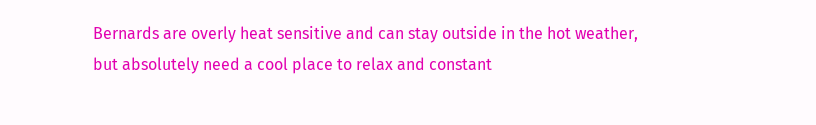Bernards are overly heat sensitive and can stay outside in the hot weather, but absolutely need a cool place to relax and constant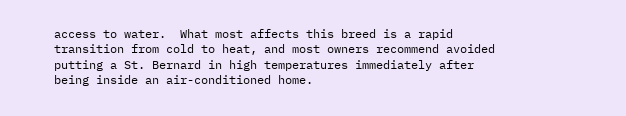access to water.  What most affects this breed is a rapid transition from cold to heat, and most owners recommend avoided putting a St. Bernard in high temperatures immediately after being inside an air-conditioned home.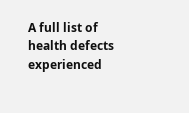A full list of health defects experienced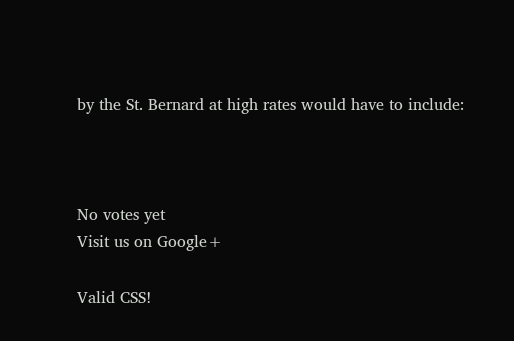by the St. Bernard at high rates would have to include:



No votes yet
Visit us on Google+

Valid CSS!